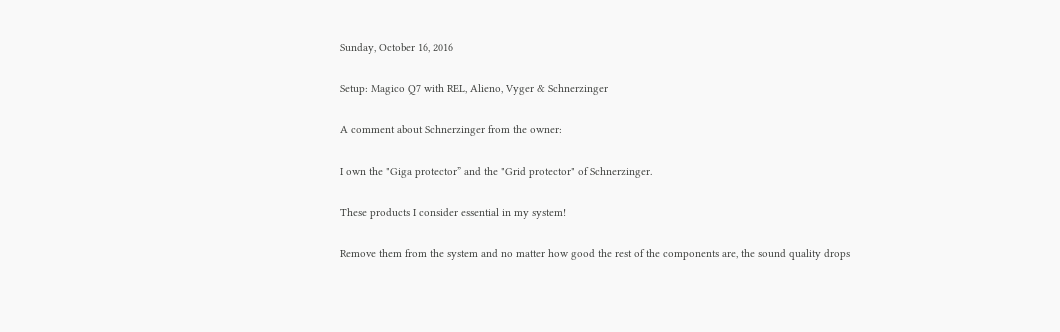Sunday, October 16, 2016

Setup: Magico Q7 with REL, Alieno, Vyger & Schnerzinger

A comment about Schnerzinger from the owner:

I own the "Giga protector” and the "Grid protector" of Schnerzinger.

These products I consider essential in my system!

Remove them from the system and no matter how good the rest of the components are, the sound quality drops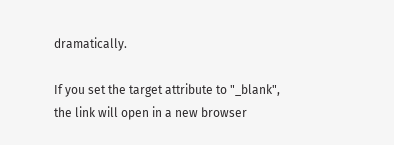dramatically.

If you set the target attribute to "_blank", the link will open in a new browser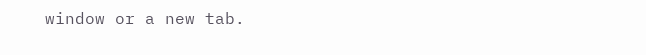window or a new tab.